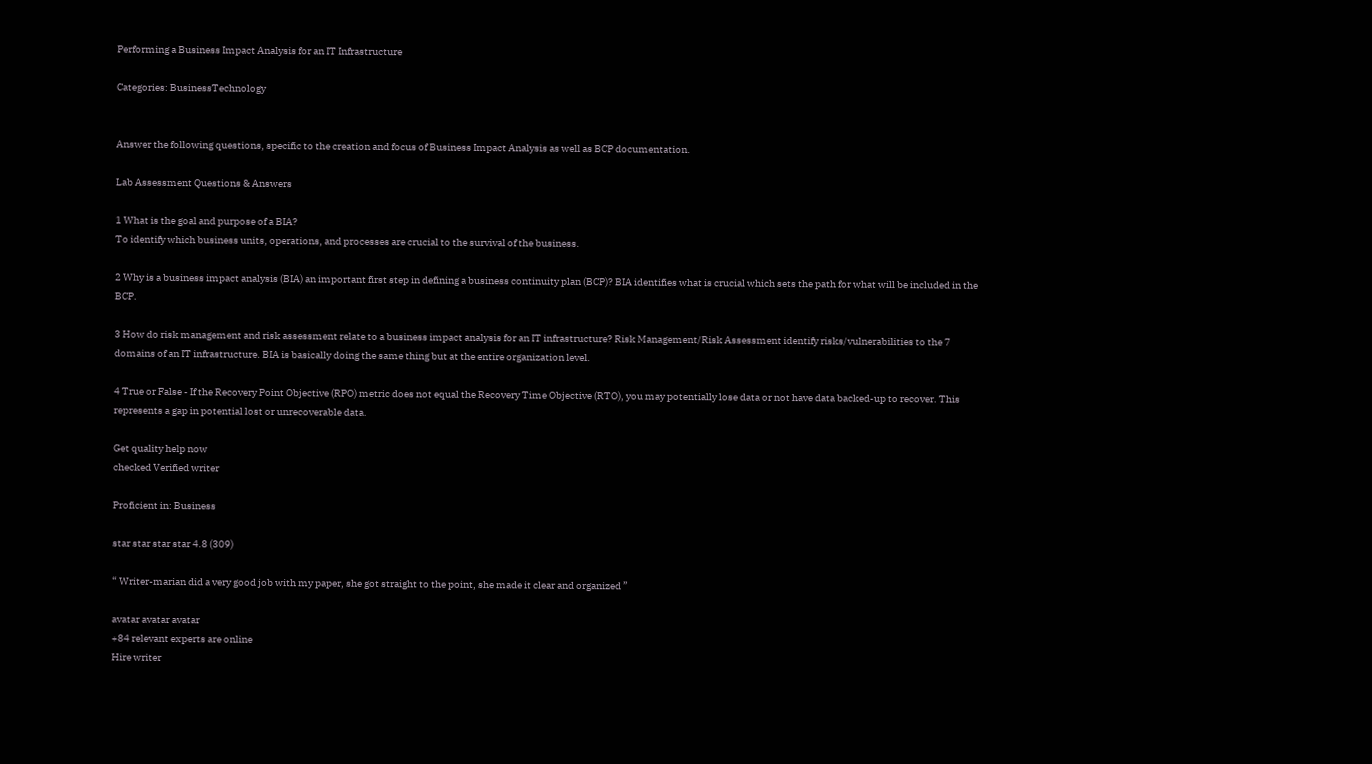Performing a Business Impact Analysis for an IT Infrastructure

Categories: BusinessTechnology


Answer the following questions, specific to the creation and focus of Business Impact Analysis as well as BCP documentation.

Lab Assessment Questions & Answers

1 What is the goal and purpose of a BIA?
To identify which business units, operations, and processes are crucial to the survival of the business.

2 Why is a business impact analysis (BIA) an important first step in defining a business continuity plan (BCP)? BIA identifies what is crucial which sets the path for what will be included in the BCP.

3 How do risk management and risk assessment relate to a business impact analysis for an IT infrastructure? Risk Management/Risk Assessment identify risks/vulnerabilities to the 7 domains of an IT infrastructure. BIA is basically doing the same thing but at the entire organization level.

4 True or False - If the Recovery Point Objective (RPO) metric does not equal the Recovery Time Objective (RTO), you may potentially lose data or not have data backed-up to recover. This represents a gap in potential lost or unrecoverable data.

Get quality help now
checked Verified writer

Proficient in: Business

star star star star 4.8 (309)

“ Writer-marian did a very good job with my paper, she got straight to the point, she made it clear and organized ”

avatar avatar avatar
+84 relevant experts are online
Hire writer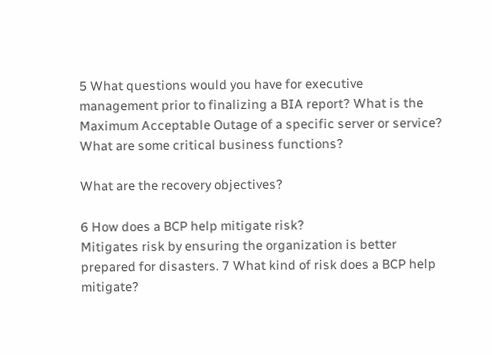5 What questions would you have for executive management prior to finalizing a BIA report? What is the Maximum Acceptable Outage of a specific server or service? What are some critical business functions?

What are the recovery objectives?

6 How does a BCP help mitigate risk?
Mitigates risk by ensuring the organization is better prepared for disasters. 7 What kind of risk does a BCP help mitigate?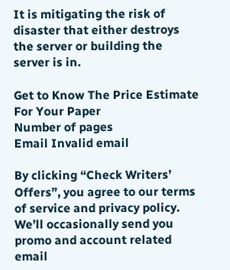It is mitigating the risk of disaster that either destroys the server or building the server is in.

Get to Know The Price Estimate For Your Paper
Number of pages
Email Invalid email

By clicking “Check Writers’ Offers”, you agree to our terms of service and privacy policy. We’ll occasionally send you promo and account related email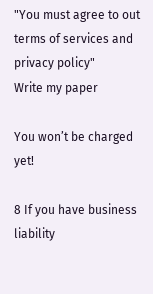"You must agree to out terms of services and privacy policy"
Write my paper

You won’t be charged yet!

8 If you have business liability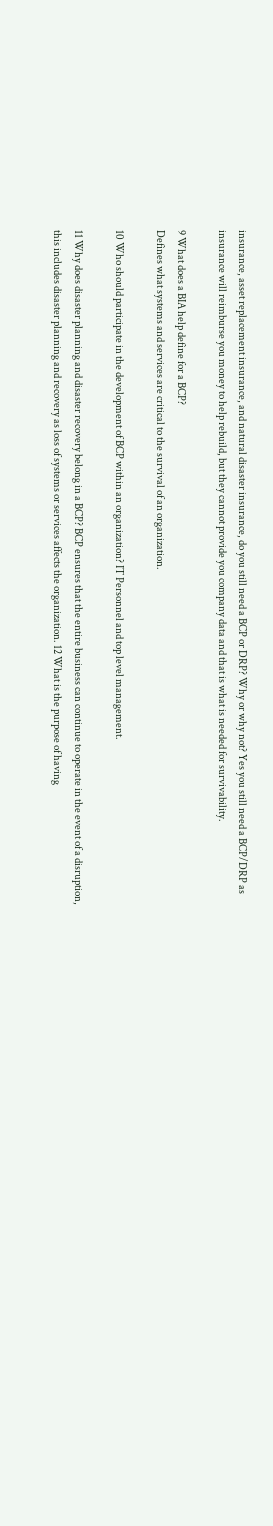insurance, asset replacement insurance, and natural disaster insurance, do you still need a BCP or DRP? Why or why not? Yes you still need a BCP/DRP as insurance will reimburse you money to help rebuild, but they cannot provide you company data and that is what is needed for survivability.

9 What does a BIA help define for a BCP?
Defines what systems and services are critical to the survival of an organization.

10 Who should participate in the development of BCP within an organization? IT Personnel and top level management.

11 Why does disaster planning and disaster recovery belong in a BCP? BCP ensures that the entire business can continue to operate in the event of a disruption, this includes disaster planning and recovery as loss of systems or services affects the organization. 12 What is the purpose of having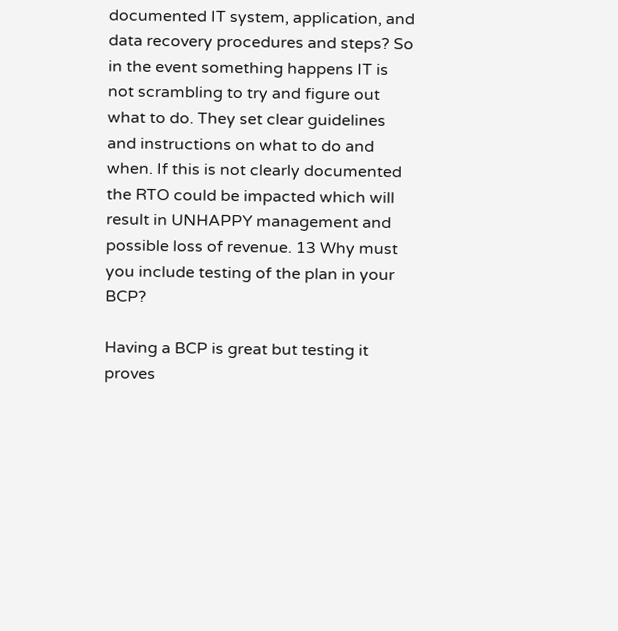documented IT system, application, and data recovery procedures and steps? So in the event something happens IT is not scrambling to try and figure out what to do. They set clear guidelines and instructions on what to do and when. If this is not clearly documented the RTO could be impacted which will result in UNHAPPY management and possible loss of revenue. 13 Why must you include testing of the plan in your BCP?

Having a BCP is great but testing it proves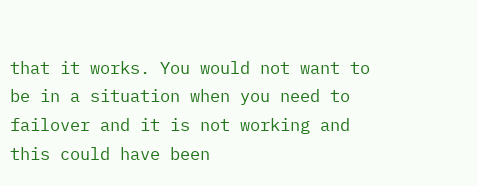that it works. You would not want to be in a situation when you need to failover and it is not working and this could have been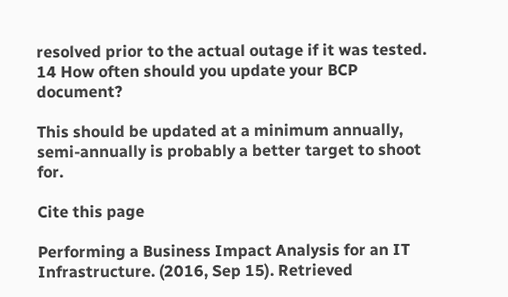resolved prior to the actual outage if it was tested. 14 How often should you update your BCP document?

This should be updated at a minimum annually, semi-annually is probably a better target to shoot for.

Cite this page

Performing a Business Impact Analysis for an IT Infrastructure. (2016, Sep 15). Retrieved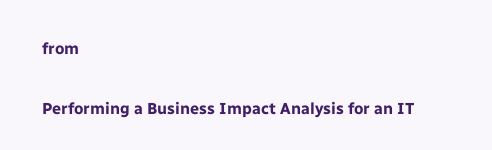from

Performing a Business Impact Analysis for an IT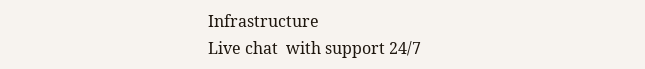Infrastructure
Live chat  with support 24/7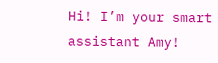Hi! I’m your smart assistant Amy!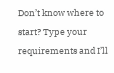Don’t know where to start? Type your requirements and I’ll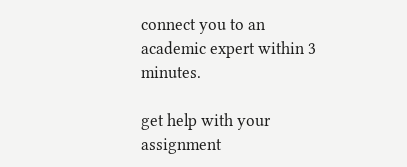connect you to an academic expert within 3 minutes.

get help with your assignment